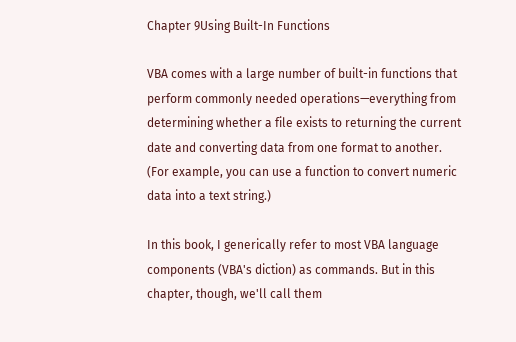Chapter 9Using Built-In Functions

VBA comes with a large number of built-in functions that perform commonly needed operations—everything from determining whether a file exists to returning the current date and converting data from one format to another. (For example, you can use a function to convert numeric data into a text string.)

In this book, I generically refer to most VBA language components (VBA's diction) as commands. But in this chapter, though, we'll call them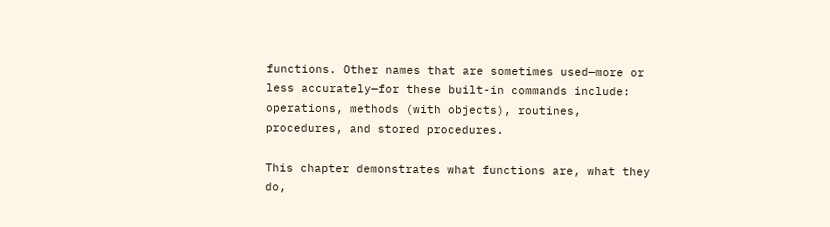functions. Other names that are sometimes used—more or less accurately—for these built-in commands include: operations, methods (with objects), routines, procedures, and stored procedures.

This chapter demonstrates what functions are, what they do,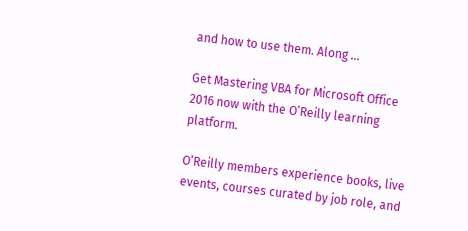and how to use them. Along ...

Get Mastering VBA for Microsoft Office 2016 now with the O’Reilly learning platform.

O’Reilly members experience books, live events, courses curated by job role, and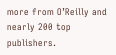more from O’Reilly and nearly 200 top publishers.